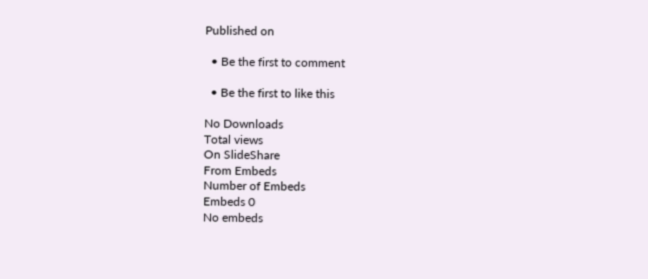Published on

  • Be the first to comment

  • Be the first to like this

No Downloads
Total views
On SlideShare
From Embeds
Number of Embeds
Embeds 0
No embeds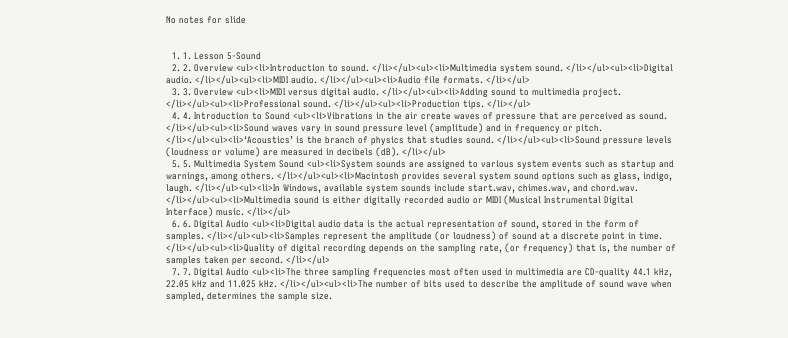No notes for slide


  1. 1. Lesson 5-Sound
  2. 2. Overview <ul><li>Introduction to sound. </li></ul><ul><li>Multimedia system sound. </li></ul><ul><li>Digital audio. </li></ul><ul><li>MIDI audio. </li></ul><ul><li>Audio file formats. </li></ul>
  3. 3. Overview <ul><li>MIDI versus digital audio. </li></ul><ul><li>Adding sound to multimedia project. </li></ul><ul><li>Professional sound. </li></ul><ul><li>Production tips. </li></ul>
  4. 4. Introduction to Sound <ul><li>Vibrations in the air create waves of pressure that are perceived as sound. </li></ul><ul><li>Sound waves vary in sound pressure level (amplitude) and in frequency or pitch. </li></ul><ul><li>‘Acoustics’ is the branch of physics that studies sound. </li></ul><ul><li>Sound pressure levels (loudness or volume) are measured in decibels (dB). </li></ul>
  5. 5. Multimedia System Sound <ul><li>System sounds are assigned to various system events such as startup and warnings, among others. </li></ul><ul><li>Macintosh provides several system sound options such as glass, indigo, laugh. </li></ul><ul><li>In Windows, available system sounds include start.wav, chimes.wav, and chord.wav. </li></ul><ul><li>Multimedia sound is either digitally recorded audio or MIDI (Musical Instrumental Digital Interface) music. </li></ul>
  6. 6. Digital Audio <ul><li>Digital audio data is the actual representation of sound, stored in the form of samples. </li></ul><ul><li>Samples represent the amplitude (or loudness) of sound at a discrete point in time. </li></ul><ul><li>Quality of digital recording depends on the sampling rate, (or frequency) that is, the number of samples taken per second. </li></ul>
  7. 7. Digital Audio <ul><li>The three sampling frequencies most often used in multimedia are CD-quality 44.1 kHz, 22.05 kHz and 11.025 kHz. </li></ul><ul><li>The number of bits used to describe the amplitude of sound wave when sampled, determines the sample size.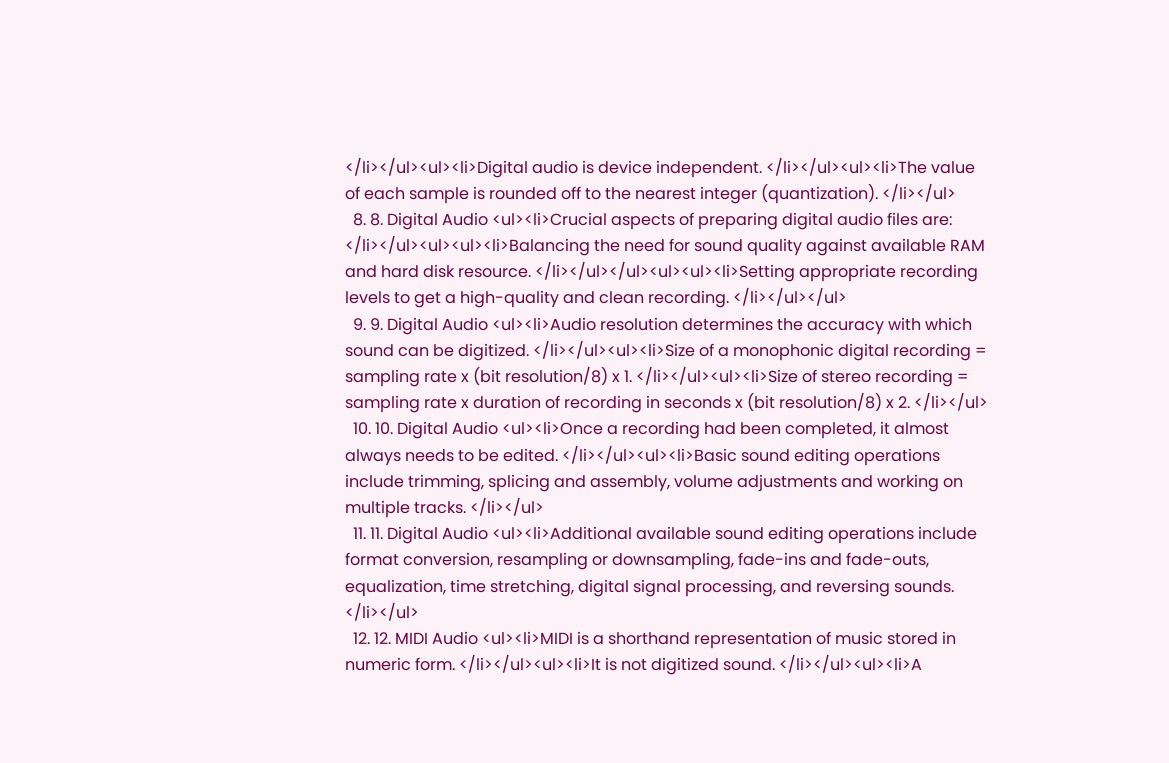</li></ul><ul><li>Digital audio is device independent. </li></ul><ul><li>The value of each sample is rounded off to the nearest integer (quantization). </li></ul>
  8. 8. Digital Audio <ul><li>Crucial aspects of preparing digital audio files are: </li></ul><ul><ul><li>Balancing the need for sound quality against available RAM and hard disk resource. </li></ul></ul><ul><ul><li>Setting appropriate recording levels to get a high-quality and clean recording. </li></ul></ul>
  9. 9. Digital Audio <ul><li>Audio resolution determines the accuracy with which sound can be digitized. </li></ul><ul><li>Size of a monophonic digital recording = sampling rate x (bit resolution/8) x 1. </li></ul><ul><li>Size of stereo recording = sampling rate x duration of recording in seconds x (bit resolution/8) x 2. </li></ul>
  10. 10. Digital Audio <ul><li>Once a recording had been completed, it almost always needs to be edited. </li></ul><ul><li>Basic sound editing operations include trimming, splicing and assembly, volume adjustments and working on multiple tracks. </li></ul>
  11. 11. Digital Audio <ul><li>Additional available sound editing operations include format conversion, resampling or downsampling, fade-ins and fade-outs, equalization, time stretching, digital signal processing, and reversing sounds. </li></ul>
  12. 12. MIDI Audio <ul><li>MIDI is a shorthand representation of music stored in numeric form. </li></ul><ul><li>It is not digitized sound. </li></ul><ul><li>A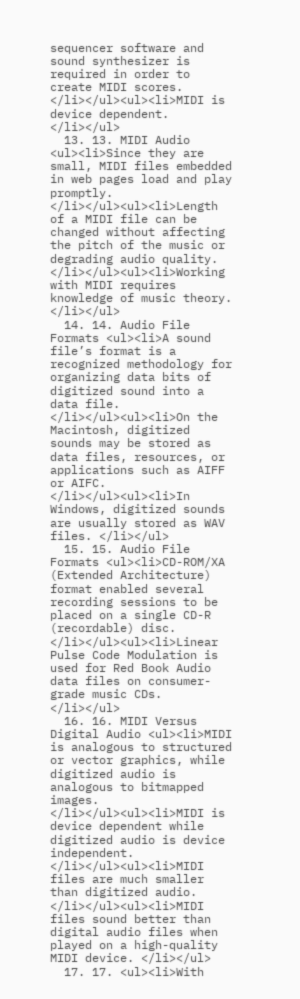sequencer software and sound synthesizer is required in order to create MIDI scores. </li></ul><ul><li>MIDI is device dependent. </li></ul>
  13. 13. MIDI Audio <ul><li>Since they are small, MIDI files embedded in web pages load and play promptly. </li></ul><ul><li>Length of a MIDI file can be changed without affecting the pitch of the music or degrading audio quality. </li></ul><ul><li>Working with MIDI requires knowledge of music theory. </li></ul>
  14. 14. Audio File Formats <ul><li>A sound file’s format is a recognized methodology for organizing data bits of digitized sound into a data file. </li></ul><ul><li>On the Macintosh, digitized sounds may be stored as data files, resources, or applications such as AIFF or AIFC. </li></ul><ul><li>In Windows, digitized sounds are usually stored as WAV files. </li></ul>
  15. 15. Audio File Formats <ul><li>CD-ROM/XA (Extended Architecture) format enabled several recording sessions to be placed on a single CD-R (recordable) disc. </li></ul><ul><li>Linear Pulse Code Modulation is used for Red Book Audio data files on consumer-grade music CDs. </li></ul>
  16. 16. MIDI Versus Digital Audio <ul><li>MIDI is analogous to structured or vector graphics, while digitized audio is analogous to bitmapped images. </li></ul><ul><li>MIDI is device dependent while digitized audio is device independent. </li></ul><ul><li>MIDI files are much smaller than digitized audio. </li></ul><ul><li>MIDI files sound better than digital audio files when played on a high-quality MIDI device. </li></ul>
  17. 17. <ul><li>With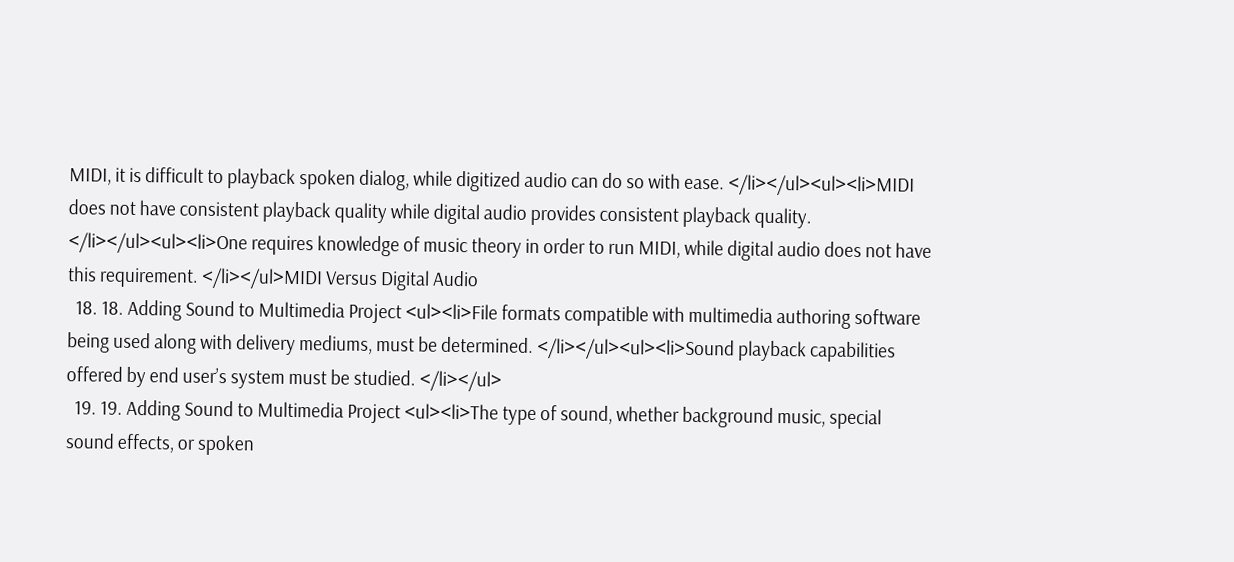MIDI, it is difficult to playback spoken dialog, while digitized audio can do so with ease. </li></ul><ul><li>MIDI does not have consistent playback quality while digital audio provides consistent playback quality. </li></ul><ul><li>One requires knowledge of music theory in order to run MIDI, while digital audio does not have this requirement. </li></ul>MIDI Versus Digital Audio
  18. 18. Adding Sound to Multimedia Project <ul><li>File formats compatible with multimedia authoring software being used along with delivery mediums, must be determined. </li></ul><ul><li>Sound playback capabilities offered by end user’s system must be studied. </li></ul>
  19. 19. Adding Sound to Multimedia Project <ul><li>The type of sound, whether background music, special sound effects, or spoken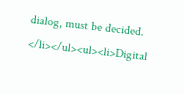dialog, must be decided. </li></ul><ul><li>Digital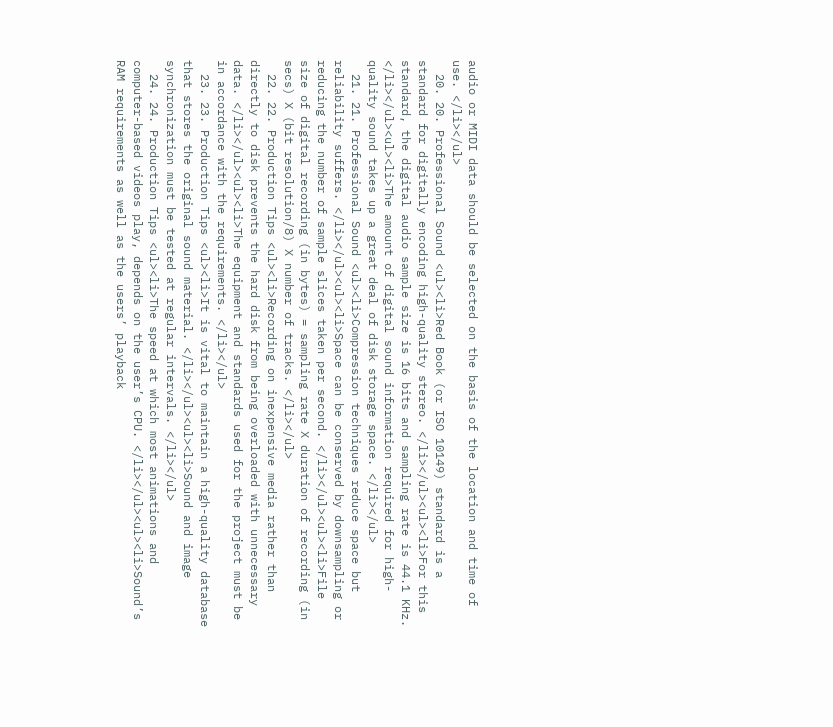audio or MIDI data should be selected on the basis of the location and time of use. </li></ul>
  20. 20. Professional Sound <ul><li>Red Book (or ISO 10149) standard is a standard for digitally encoding high-quality stereo. </li></ul><ul><li>For this standard, the digital audio sample size is 16 bits and sampling rate is 44.1 KHz. </li></ul><ul><li>The amount of digital sound information required for high-quality sound takes up a great deal of disk storage space. </li></ul>
  21. 21. Professional Sound <ul><li>Compression techniques reduce space but reliability suffers. </li></ul><ul><li>Space can be conserved by downsampling or reducing the number of sample slices taken per second. </li></ul><ul><li>File size of digital recording (in bytes) = sampling rate X duration of recording (in secs) X (bit resolution/8) X number of tracks. </li></ul>
  22. 22. Production Tips <ul><li>Recording on inexpensive media rather than directly to disk prevents the hard disk from being overloaded with unnecessary data. </li></ul><ul><li>The equipment and standards used for the project must be in accordance with the requirements. </li></ul>
  23. 23. Production Tips <ul><li>It is vital to maintain a high-quality database that stores the original sound material. </li></ul><ul><li>Sound and image synchronization must be tested at regular intervals. </li></ul>
  24. 24. Production Tips <ul><li>The speed at which most animations and computer-based videos play, depends on the user’s CPU. </li></ul><ul><li>Sound’s RAM requirements as well as the users’ playback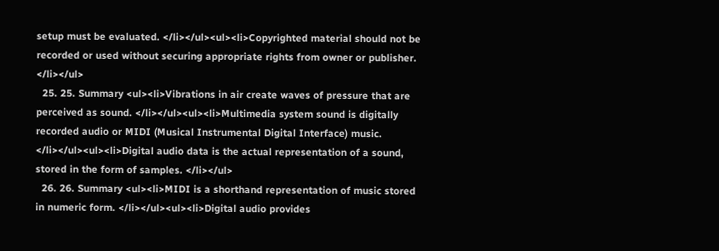setup must be evaluated. </li></ul><ul><li>Copyrighted material should not be recorded or used without securing appropriate rights from owner or publisher. </li></ul>
  25. 25. Summary <ul><li>Vibrations in air create waves of pressure that are perceived as sound. </li></ul><ul><li>Multimedia system sound is digitally recorded audio or MIDI (Musical Instrumental Digital Interface) music. </li></ul><ul><li>Digital audio data is the actual representation of a sound, stored in the form of samples. </li></ul>
  26. 26. Summary <ul><li>MIDI is a shorthand representation of music stored in numeric form. </li></ul><ul><li>Digital audio provides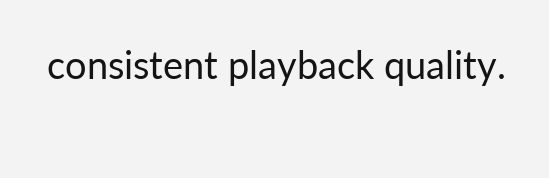consistent playback quality.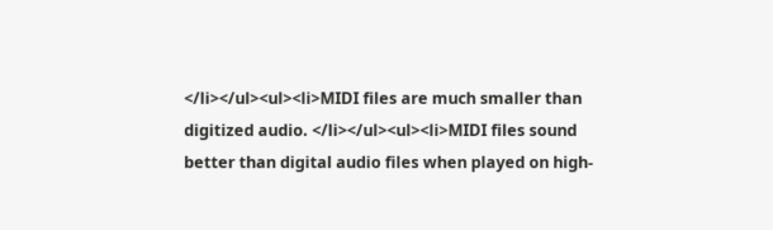</li></ul><ul><li>MIDI files are much smaller than digitized audio. </li></ul><ul><li>MIDI files sound better than digital audio files when played on high-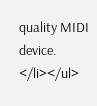quality MIDI device. </li></ul>